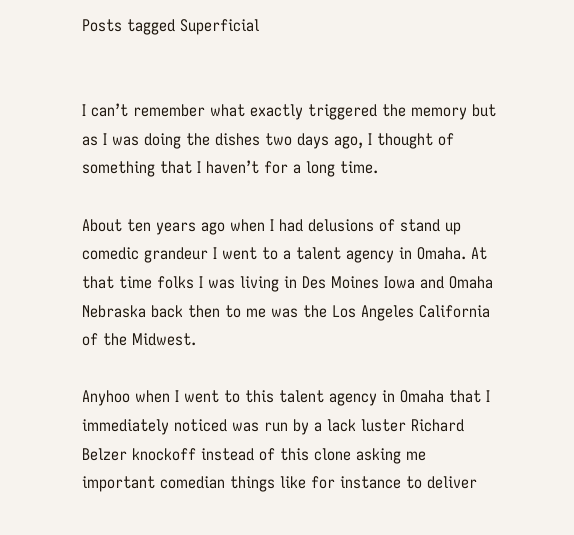Posts tagged Superficial


I can’t remember what exactly triggered the memory but as I was doing the dishes two days ago, I thought of something that I haven’t for a long time.

About ten years ago when I had delusions of stand up comedic grandeur I went to a talent agency in Omaha. At that time folks I was living in Des Moines Iowa and Omaha Nebraska back then to me was the Los Angeles California of the Midwest.

Anyhoo when I went to this talent agency in Omaha that I immediately noticed was run by a lack luster Richard Belzer knockoff instead of this clone asking me important comedian things like for instance to deliver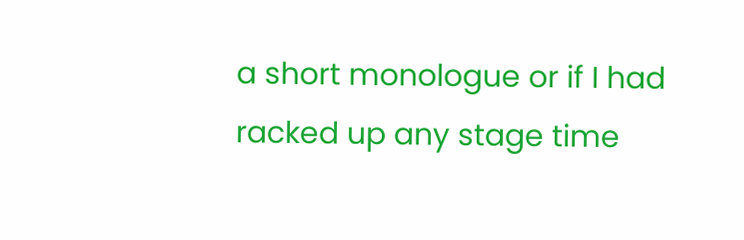a short monologue or if I had racked up any stage time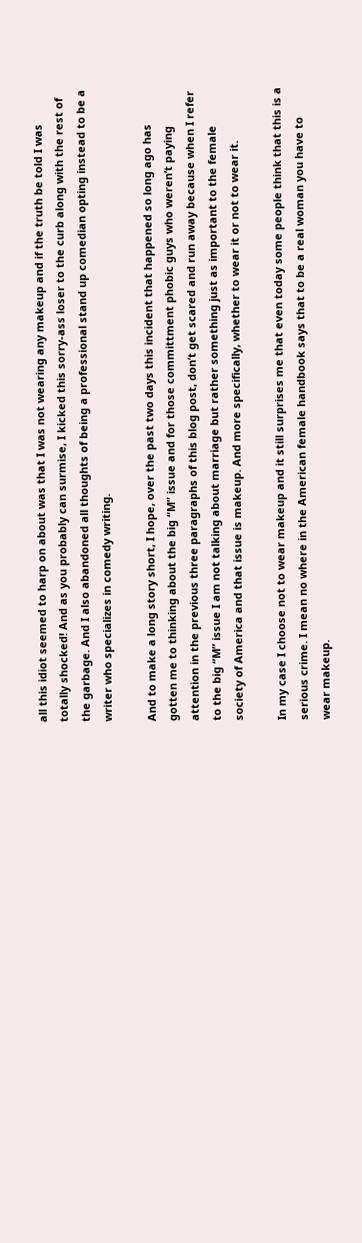all this idiot seemed to harp on about was that I was not wearing any makeup and if the truth be told I was totally shocked! And as you probably can surmise, I kicked this sorry-ass loser to the curb along with the rest of the garbage. And I also abandoned all thoughts of being a professional stand up comedian opting instead to be a writer who specializes in comedy writing.

And to make a long story short, I hope, over the past two days this incident that happened so long ago has gotten me to thinking about the big “M” issue and for those committment phobic guys who weren’t paying attention in the previous three paragraphs of this blog post, don’t get scared and run away because when I refer to the big “M” issue I am not talking about marriage but rather something just as important to the female society of America and that issue is makeup. And more specifically, whether to wear it or not to wear it.

In my case I choose not to wear makeup and it still surprises me that even today some people think that this is a serious crime. I mean no where in the American female handbook says that to be a real woman you have to wear makeup.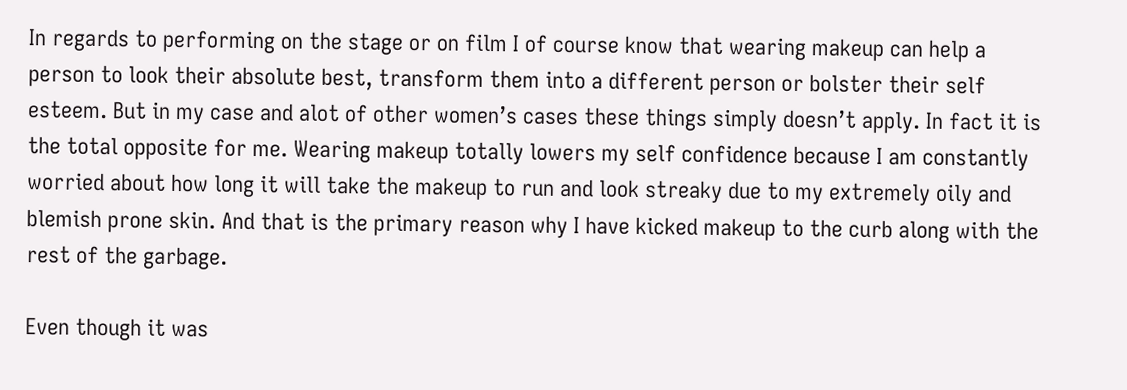In regards to performing on the stage or on film I of course know that wearing makeup can help a person to look their absolute best, transform them into a different person or bolster their self esteem. But in my case and alot of other women’s cases these things simply doesn’t apply. In fact it is the total opposite for me. Wearing makeup totally lowers my self confidence because I am constantly worried about how long it will take the makeup to run and look streaky due to my extremely oily and blemish prone skin. And that is the primary reason why I have kicked makeup to the curb along with the rest of the garbage.

Even though it was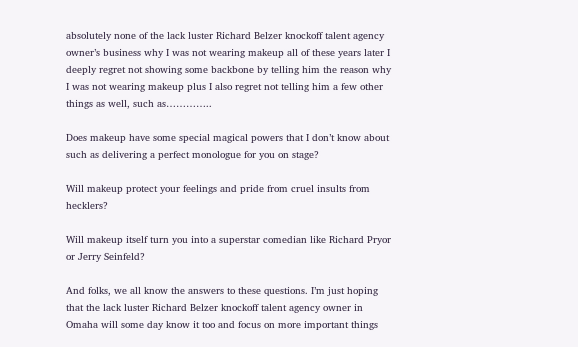absolutely none of the lack luster Richard Belzer knockoff talent agency owner’s business why I was not wearing makeup all of these years later I deeply regret not showing some backbone by telling him the reason why I was not wearing makeup plus I also regret not telling him a few other things as well, such as…………..

Does makeup have some special magical powers that I don’t know about such as delivering a perfect monologue for you on stage?

Will makeup protect your feelings and pride from cruel insults from hecklers?

Will makeup itself turn you into a superstar comedian like Richard Pryor or Jerry Seinfeld?

And folks, we all know the answers to these questions. I’m just hoping that the lack luster Richard Belzer knockoff talent agency owner in Omaha will some day know it too and focus on more important things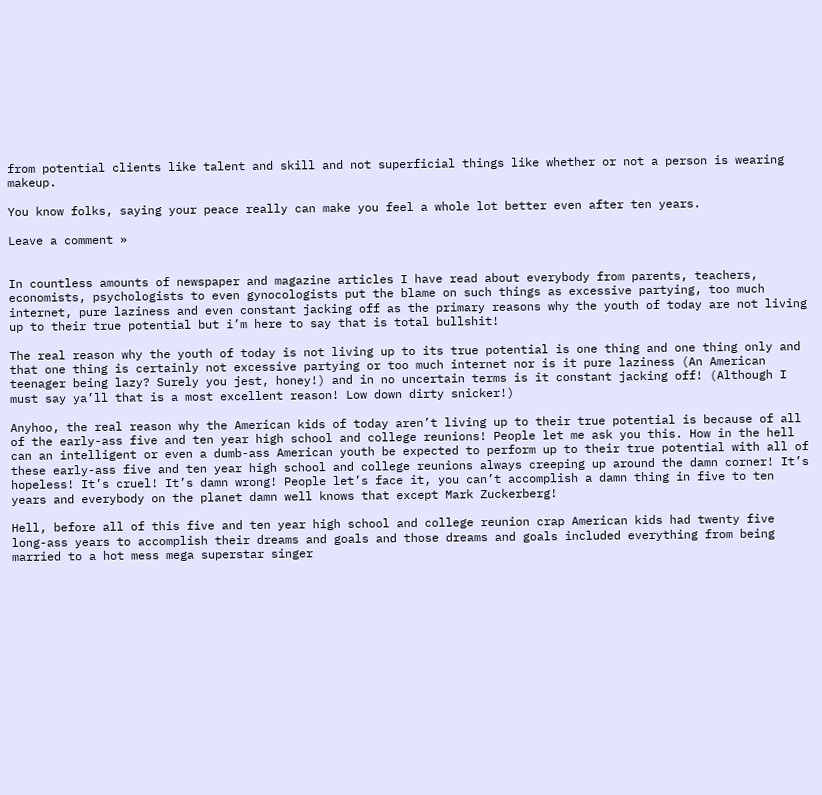from potential clients like talent and skill and not superficial things like whether or not a person is wearing makeup.

You know folks, saying your peace really can make you feel a whole lot better even after ten years.

Leave a comment »


In countless amounts of newspaper and magazine articles I have read about everybody from parents, teachers, economists, psychologists to even gynocologists put the blame on such things as excessive partying, too much internet, pure laziness and even constant jacking off as the primary reasons why the youth of today are not living up to their true potential but i’m here to say that is total bullshit!

The real reason why the youth of today is not living up to its true potential is one thing and one thing only and that one thing is certainly not excessive partying or too much internet nor is it pure laziness (An American teenager being lazy? Surely you jest, honey!) and in no uncertain terms is it constant jacking off! (Although I must say ya’ll that is a most excellent reason! Low down dirty snicker!)

Anyhoo, the real reason why the American kids of today aren’t living up to their true potential is because of all of the early-ass five and ten year high school and college reunions! People let me ask you this. How in the hell can an intelligent or even a dumb-ass American youth be expected to perform up to their true potential with all of these early-ass five and ten year high school and college reunions always creeping up around the damn corner! It’s hopeless! It’s cruel! It’s damn wrong! People let’s face it, you can’t accomplish a damn thing in five to ten years and everybody on the planet damn well knows that except Mark Zuckerberg!

Hell, before all of this five and ten year high school and college reunion crap American kids had twenty five long-ass years to accomplish their dreams and goals and those dreams and goals included everything from being married to a hot mess mega superstar singer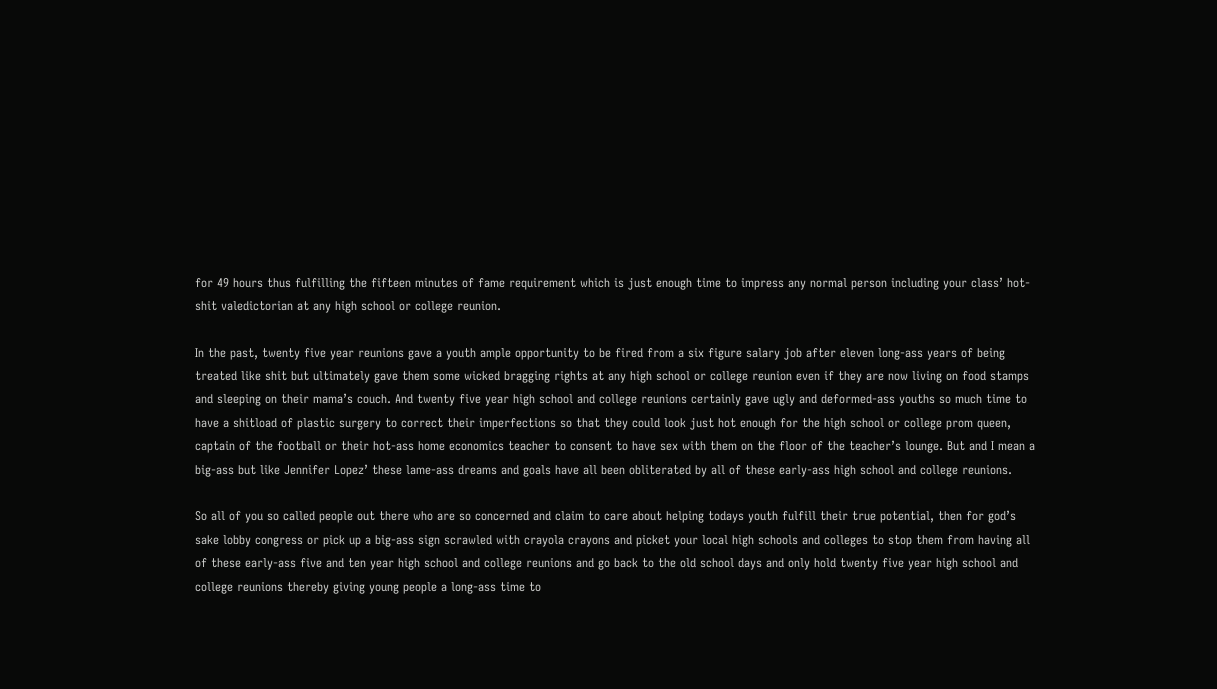for 49 hours thus fulfilling the fifteen minutes of fame requirement which is just enough time to impress any normal person including your class’ hot-shit valedictorian at any high school or college reunion.

In the past, twenty five year reunions gave a youth ample opportunity to be fired from a six figure salary job after eleven long-ass years of being treated like shit but ultimately gave them some wicked bragging rights at any high school or college reunion even if they are now living on food stamps and sleeping on their mama’s couch. And twenty five year high school and college reunions certainly gave ugly and deformed-ass youths so much time to have a shitload of plastic surgery to correct their imperfections so that they could look just hot enough for the high school or college prom queen, captain of the football or their hot-ass home economics teacher to consent to have sex with them on the floor of the teacher’s lounge. But and I mean a big-ass but like Jennifer Lopez’ these lame-ass dreams and goals have all been obliterated by all of these early-ass high school and college reunions.

So all of you so called people out there who are so concerned and claim to care about helping todays youth fulfill their true potential, then for god’s sake lobby congress or pick up a big-ass sign scrawled with crayola crayons and picket your local high schools and colleges to stop them from having all of these early-ass five and ten year high school and college reunions and go back to the old school days and only hold twenty five year high school and college reunions thereby giving young people a long-ass time to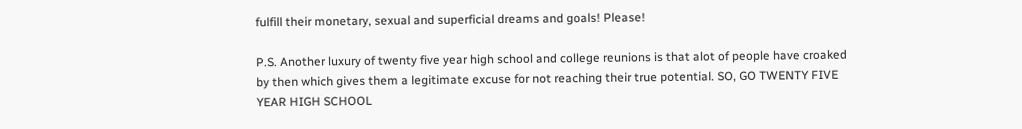fulfill their monetary, sexual and superficial dreams and goals! Please!

P.S. Another luxury of twenty five year high school and college reunions is that alot of people have croaked by then which gives them a legitimate excuse for not reaching their true potential. SO, GO TWENTY FIVE YEAR HIGH SCHOOL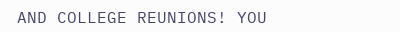AND COLLEGE REUNIONS! YOU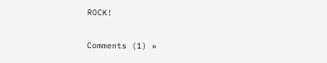ROCK!

Comments (1) »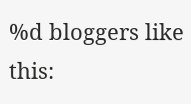%d bloggers like this: